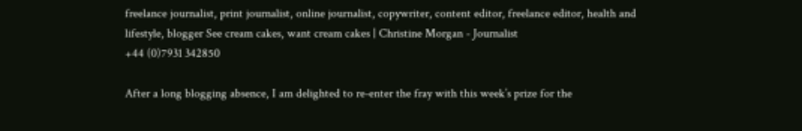freelance journalist, print journalist, online journalist, copywriter, content editor, freelance editor, health and lifestyle, blogger See cream cakes, want cream cakes | Christine Morgan - Journalist
+44 (0)7931 342850

After a long blogging absence, I am delighted to re-enter the fray with this week’s prize for the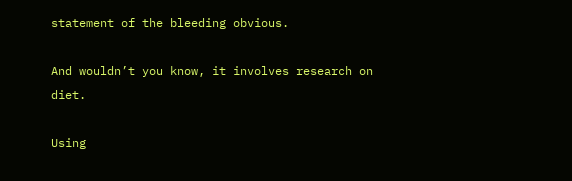statement of the bleeding obvious.

And wouldn’t you know, it involves research on diet.

Using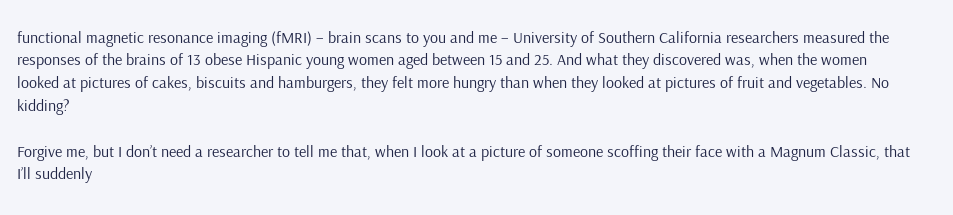functional magnetic resonance imaging (fMRI) – brain scans to you and me – University of Southern California researchers measured the responses of the brains of 13 obese Hispanic young women aged between 15 and 25. And what they discovered was, when the women looked at pictures of cakes, biscuits and hamburgers, they felt more hungry than when they looked at pictures of fruit and vegetables. No kidding?

Forgive me, but I don’t need a researcher to tell me that, when I look at a picture of someone scoffing their face with a Magnum Classic, that I’ll suddenly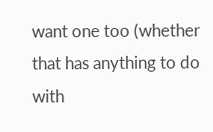want one too (whether that has anything to do with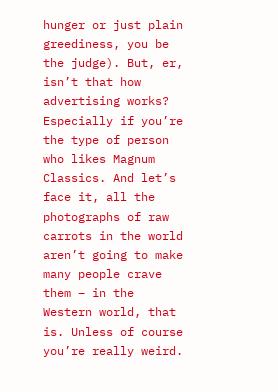hunger or just plain greediness, you be the judge). But, er, isn’t that how advertising works? Especially if you’re the type of person who likes Magnum Classics. And let’s face it, all the photographs of raw carrots in the world aren’t going to make many people crave them – in the Western world, that is. Unless of course you’re really weird.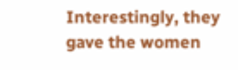Interestingly, they gave the women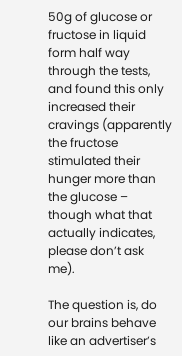50g of glucose or fructose in liquid form half way through the tests, and found this only increased their cravings (apparently the fructose stimulated their hunger more than the glucose – though what that actually indicates, please don’t ask me).

The question is, do our brains behave like an advertiser’s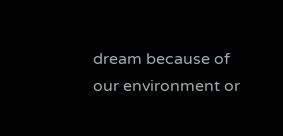dream because of our environment or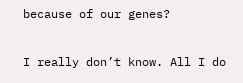because of our genes?

I really don’t know. All I do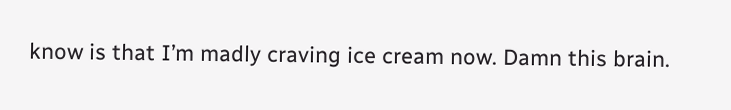know is that I’m madly craving ice cream now. Damn this brain.